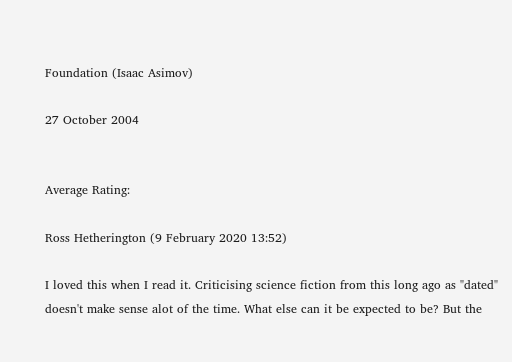Foundation (Isaac Asimov)

27 October 2004


Average Rating:

Ross Hetherington (9 February 2020 13:52)

I loved this when I read it. Criticising science fiction from this long ago as "dated" doesn't make sense alot of the time. What else can it be expected to be? But the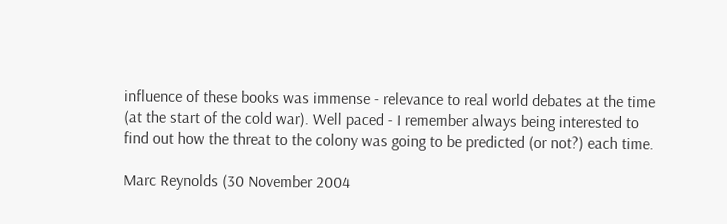influence of these books was immense - relevance to real world debates at the time (at the start of the cold war). Well paced - I remember always being interested to find out how the threat to the colony was going to be predicted (or not?) each time.

Marc Reynolds (30 November 2004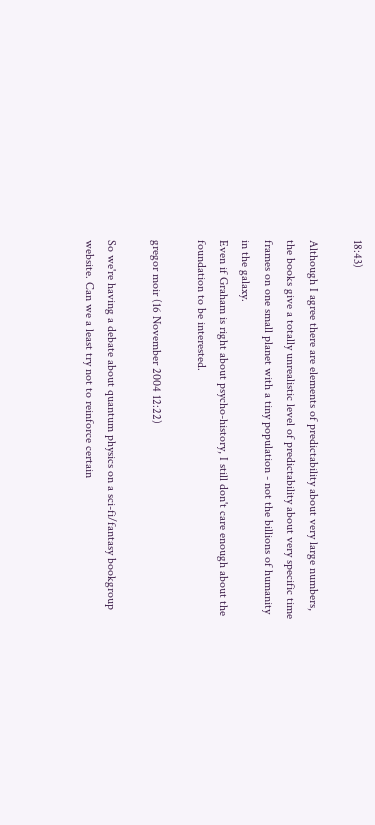18:43)

Although I agree there are elements of predictability about very large numbers, the books give a totally unrealistic level of predictability about very specific time frames on one small planet with a tiny population - not the billions of humanity in the galaxy.
Even if Graham is right about psycho-history, I still don't care enough about the foundation to be interested.

gregor moir (16 November 2004 12:22)

So we're having a debate about quantum physics on a sci-fi/fantasy bookgroup website. Can we a least try not to reinforce certain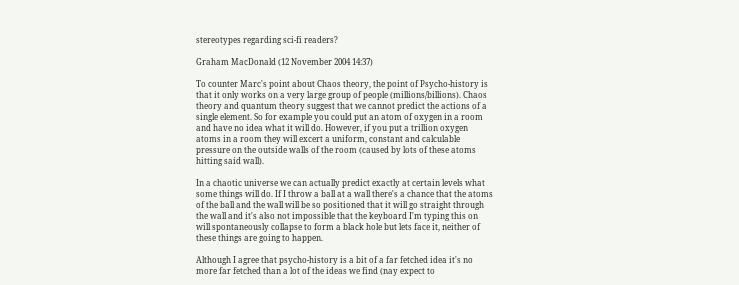stereotypes regarding sci-fi readers?

Graham MacDonald (12 November 2004 14:37)

To counter Marc's point about Chaos theory, the point of Psycho-history is that it only works on a very large group of people (millions/billions). Chaos theory and quantum theory suggest that we cannot predict the actions of a single element. So for example you could put an atom of oxygen in a room and have no idea what it will do. However, if you put a trillion oxygen atoms in a room they will excert a uniform, constant and calculable pressure on the outside walls of the room (caused by lots of these atoms hitting said wall).

In a chaotic universe we can actually predict exactly at certain levels what some things will do. If I throw a ball at a wall there's a chance that the atoms of the ball and the wall will be so positioned that it will go straight through the wall and it's also not impossible that the keyboard I'm typing this on will spontaneously collapse to form a black hole but lets face it, neither of these things are going to happen.

Although I agree that psycho-history is a bit of a far fetched idea it's no more far fetched than a lot of the ideas we find (nay expect to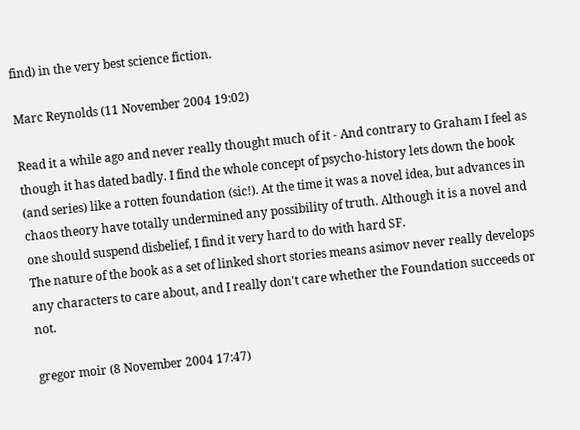find) in the very best science fiction.

Marc Reynolds (11 November 2004 19:02)

Read it a while ago and never really thought much of it - And contrary to Graham I feel as though it has dated badly. I find the whole concept of psycho-history lets down the book (and series) like a rotten foundation (sic!). At the time it was a novel idea, but advances in chaos theory have totally undermined any possibility of truth. Although it is a novel and one should suspend disbelief, I find it very hard to do with hard SF.
The nature of the book as a set of linked short stories means asimov never really develops any characters to care about, and I really don't care whether the Foundation succeeds or not.

gregor moir (8 November 2004 17:47)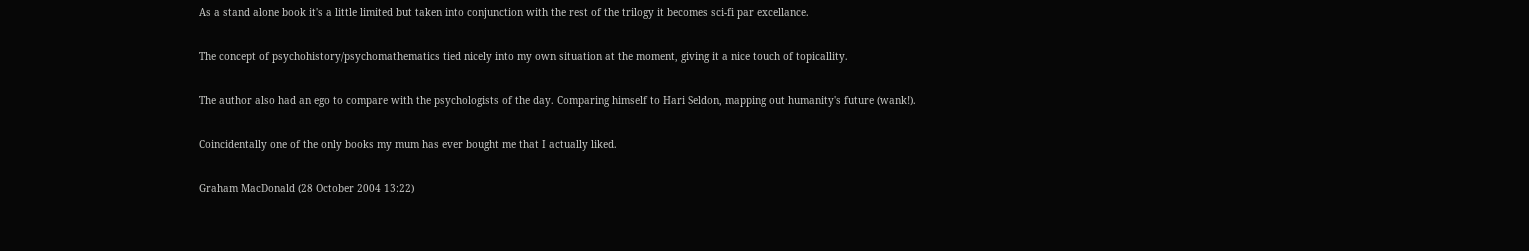As a stand alone book it's a little limited but taken into conjunction with the rest of the trilogy it becomes sci-fi par excellance.

The concept of psychohistory/psychomathematics tied nicely into my own situation at the moment, giving it a nice touch of topicallity.

The author also had an ego to compare with the psychologists of the day. Comparing himself to Hari Seldon, mapping out humanity's future (wank!).

Coincidentally one of the only books my mum has ever bought me that I actually liked.

Graham MacDonald (28 October 2004 13:22)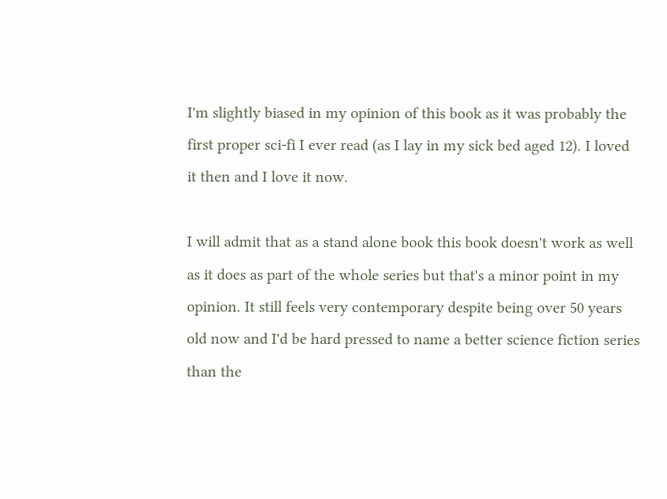I'm slightly biased in my opinion of this book as it was probably the first proper sci-fi I ever read (as I lay in my sick bed aged 12). I loved it then and I love it now.

I will admit that as a stand alone book this book doesn't work as well as it does as part of the whole series but that's a minor point in my opinion. It still feels very contemporary despite being over 50 years old now and I'd be hard pressed to name a better science fiction series than the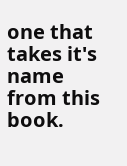one that takes it's name from this book.